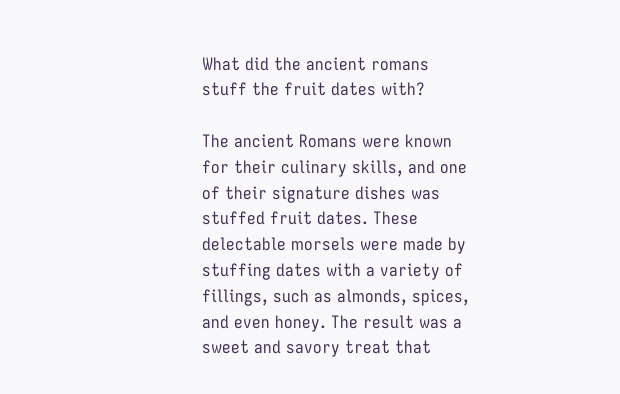What did the ancient romans stuff the fruit dates with?

The ancient Romans were known for their culinary skills, and one of their signature dishes was stuffed fruit dates. These delectable morsels were made by stuffing dates with a variety of fillings, such as almonds, spices, and even honey. The result was a sweet and savory treat that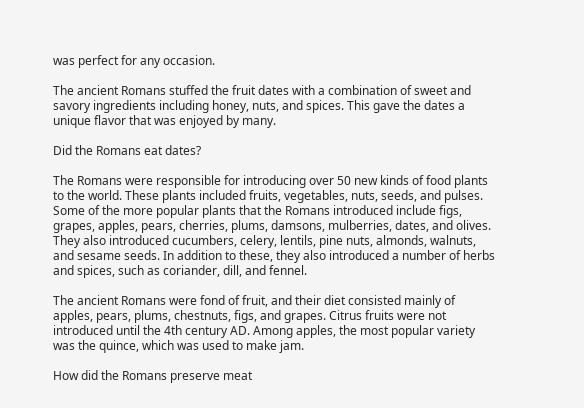was perfect for any occasion.

The ancient Romans stuffed the fruit dates with a combination of sweet and savory ingredients including honey, nuts, and spices. This gave the dates a unique flavor that was enjoyed by many.

Did the Romans eat dates?

The Romans were responsible for introducing over 50 new kinds of food plants to the world. These plants included fruits, vegetables, nuts, seeds, and pulses. Some of the more popular plants that the Romans introduced include figs, grapes, apples, pears, cherries, plums, damsons, mulberries, dates, and olives. They also introduced cucumbers, celery, lentils, pine nuts, almonds, walnuts, and sesame seeds. In addition to these, they also introduced a number of herbs and spices, such as coriander, dill, and fennel.

The ancient Romans were fond of fruit, and their diet consisted mainly of apples, pears, plums, chestnuts, figs, and grapes. Citrus fruits were not introduced until the 4th century AD. Among apples, the most popular variety was the quince, which was used to make jam.

How did the Romans preserve meat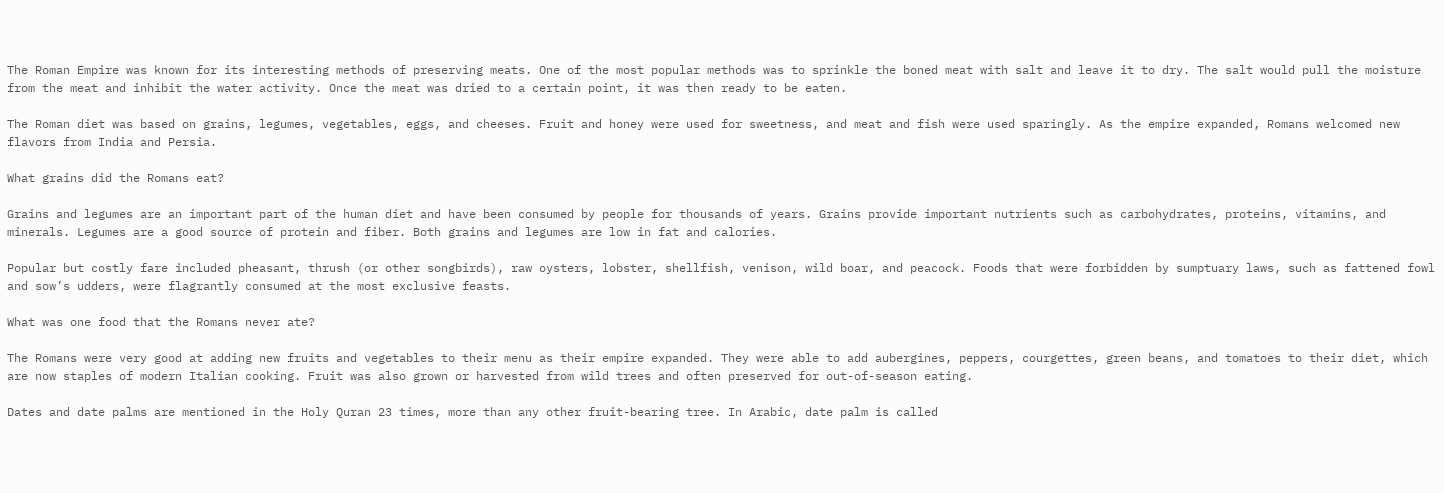The Roman Empire was known for its interesting methods of preserving meats. One of the most popular methods was to sprinkle the boned meat with salt and leave it to dry. The salt would pull the moisture from the meat and inhibit the water activity. Once the meat was dried to a certain point, it was then ready to be eaten.

The Roman diet was based on grains, legumes, vegetables, eggs, and cheeses. Fruit and honey were used for sweetness, and meat and fish were used sparingly. As the empire expanded, Romans welcomed new flavors from India and Persia.

What grains did the Romans eat?

Grains and legumes are an important part of the human diet and have been consumed by people for thousands of years. Grains provide important nutrients such as carbohydrates, proteins, vitamins, and minerals. Legumes are a good source of protein and fiber. Both grains and legumes are low in fat and calories.

Popular but costly fare included pheasant, thrush (or other songbirds), raw oysters, lobster, shellfish, venison, wild boar, and peacock. Foods that were forbidden by sumptuary laws, such as fattened fowl and sow’s udders, were flagrantly consumed at the most exclusive feasts.

What was one food that the Romans never ate?

The Romans were very good at adding new fruits and vegetables to their menu as their empire expanded. They were able to add aubergines, peppers, courgettes, green beans, and tomatoes to their diet, which are now staples of modern Italian cooking. Fruit was also grown or harvested from wild trees and often preserved for out-of-season eating.

Dates and date palms are mentioned in the Holy Quran 23 times, more than any other fruit-bearing tree. In Arabic, date palm is called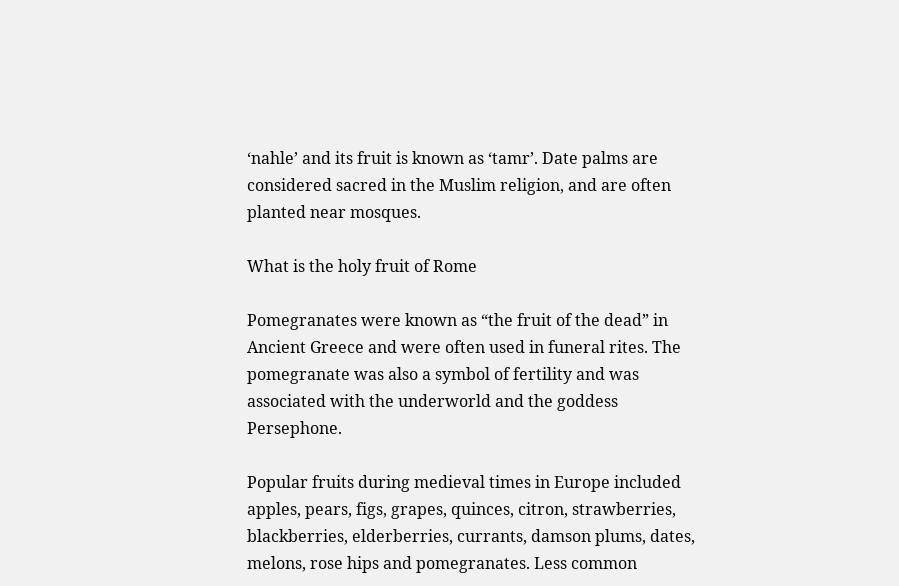‘nahle’ and its fruit is known as ‘tamr’. Date palms are considered sacred in the Muslim religion, and are often planted near mosques.

What is the holy fruit of Rome

Pomegranates were known as “the fruit of the dead” in Ancient Greece and were often used in funeral rites. The pomegranate was also a symbol of fertility and was associated with the underworld and the goddess Persephone.

Popular fruits during medieval times in Europe included apples, pears, figs, grapes, quinces, citron, strawberries, blackberries, elderberries, currants, damson plums, dates, melons, rose hips and pomegranates. Less common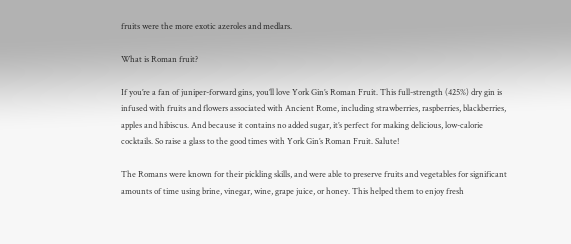fruits were the more exotic azeroles and medlars.

What is Roman fruit?

If you’re a fan of juniper-forward gins, you’ll love York Gin’s Roman Fruit. This full-strength (425%) dry gin is infused with fruits and flowers associated with Ancient Rome, including strawberries, raspberries, blackberries, apples and hibiscus. And because it contains no added sugar, it’s perfect for making delicious, low-calorie cocktails. So raise a glass to the good times with York Gin’s Roman Fruit. Salute!

The Romans were known for their pickling skills, and were able to preserve fruits and vegetables for significant amounts of time using brine, vinegar, wine, grape juice, or honey. This helped them to enjoy fresh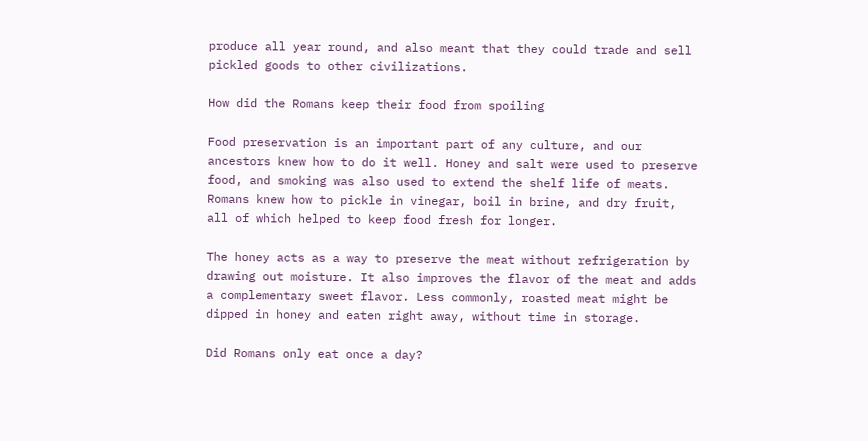produce all year round, and also meant that they could trade and sell pickled goods to other civilizations.

How did the Romans keep their food from spoiling

Food preservation is an important part of any culture, and our ancestors knew how to do it well. Honey and salt were used to preserve food, and smoking was also used to extend the shelf life of meats. Romans knew how to pickle in vinegar, boil in brine, and dry fruit, all of which helped to keep food fresh for longer.

The honey acts as a way to preserve the meat without refrigeration by drawing out moisture. It also improves the flavor of the meat and adds a complementary sweet flavor. Less commonly, roasted meat might be dipped in honey and eaten right away, without time in storage.

Did Romans only eat once a day?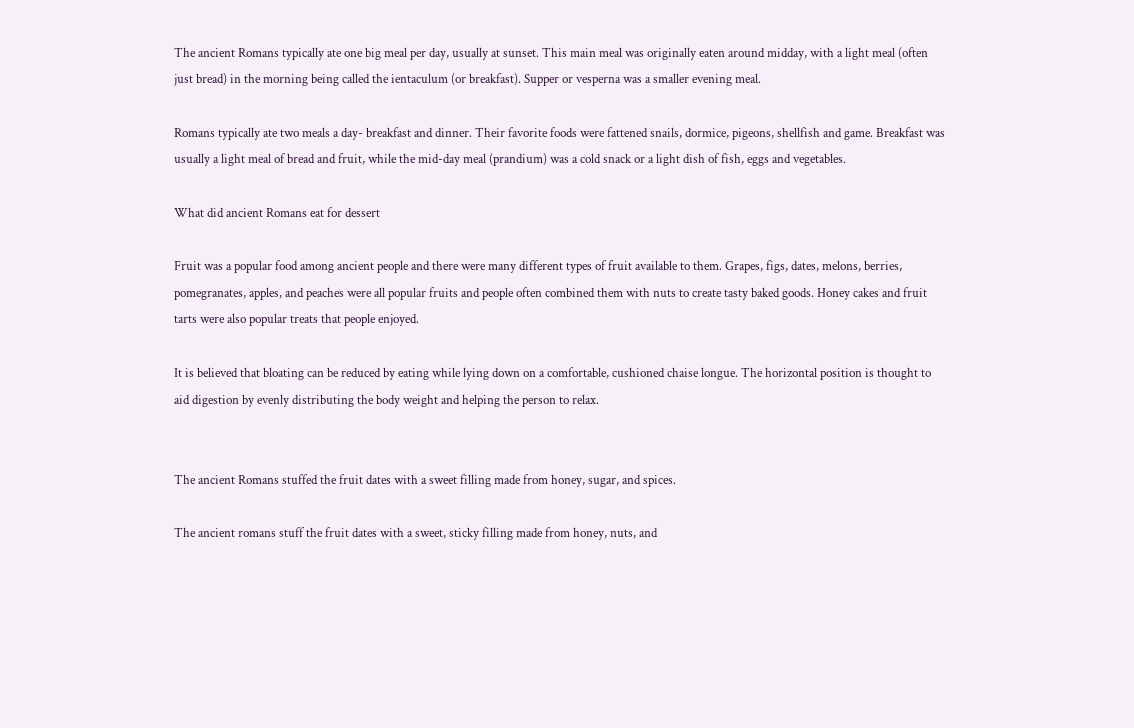The ancient Romans typically ate one big meal per day, usually at sunset. This main meal was originally eaten around midday, with a light meal (often just bread) in the morning being called the ientaculum (or breakfast). Supper or vesperna was a smaller evening meal.

Romans typically ate two meals a day- breakfast and dinner. Their favorite foods were fattened snails, dormice, pigeons, shellfish and game. Breakfast was usually a light meal of bread and fruit, while the mid-day meal (prandium) was a cold snack or a light dish of fish, eggs and vegetables.

What did ancient Romans eat for dessert

Fruit was a popular food among ancient people and there were many different types of fruit available to them. Grapes, figs, dates, melons, berries, pomegranates, apples, and peaches were all popular fruits and people often combined them with nuts to create tasty baked goods. Honey cakes and fruit tarts were also popular treats that people enjoyed.

It is believed that bloating can be reduced by eating while lying down on a comfortable, cushioned chaise longue. The horizontal position is thought to aid digestion by evenly distributing the body weight and helping the person to relax.


The ancient Romans stuffed the fruit dates with a sweet filling made from honey, sugar, and spices.

The ancient romans stuff the fruit dates with a sweet, sticky filling made from honey, nuts, and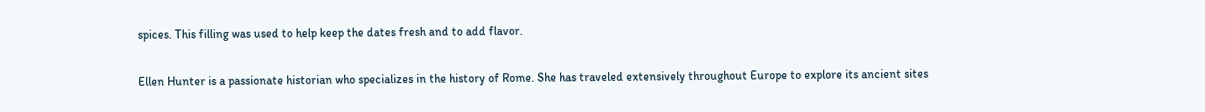spices. This filling was used to help keep the dates fresh and to add flavor.

Ellen Hunter is a passionate historian who specializes in the history of Rome. She has traveled extensively throughout Europe to explore its ancient sites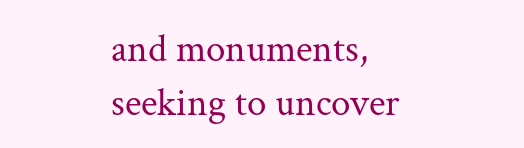and monuments, seeking to uncover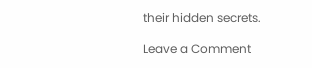their hidden secrets.

Leave a Comment